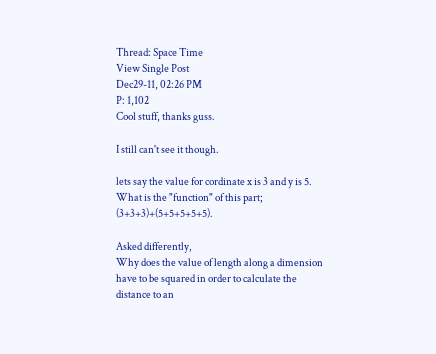Thread: Space Time
View Single Post
Dec29-11, 02:26 PM
P: 1,102
Cool stuff, thanks guss.

I still can't see it though.

lets say the value for cordinate x is 3 and y is 5. What is the "function" of this part; (3+3+3)+(5+5+5+5+5).

Asked differently,
Why does the value of length along a dimension have to be squared in order to calculate the distance to an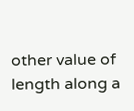other value of length along a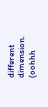different dimension. (oohhh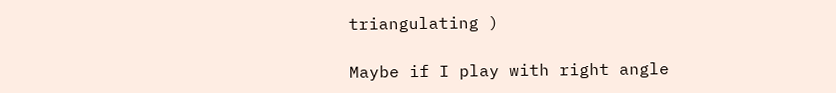triangulating )

Maybe if I play with right angle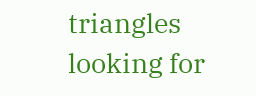triangles looking for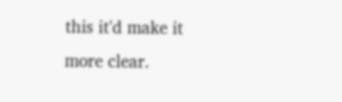this it'd make it more clear.